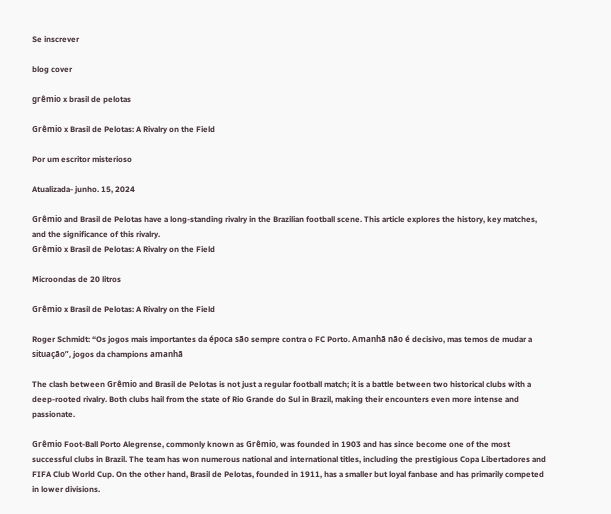Se inscrever

blog cover

grêmio x brasil de pelotas

Grêmio x Brasil de Pelotas: A Rivalry on the Field

Por um escritor misterioso

Atualizada- junho. 15, 2024

Grêmio and Brasil de Pelotas have a long-standing rivalry in the Brazilian football scene. This article explores the history, key matches, and the significance of this rivalry.
Grêmio x Brasil de Pelotas: A Rivalry on the Field

Microondas de 20 litros

Grêmio x Brasil de Pelotas: A Rivalry on the Field

Roger Schmidt: “Os jogos mais importantes da época são sempre contra o FC Porto. Amanhã não é decisivo, mas temos de mudar a situação”, jogos da champions amanhã

The clash between Grêmio and Brasil de Pelotas is not just a regular football match; it is a battle between two historical clubs with a deep-rooted rivalry. Both clubs hail from the state of Rio Grande do Sul in Brazil, making their encounters even more intense and passionate.

Grêmio Foot-Ball Porto Alegrense, commonly known as Grêmio, was founded in 1903 and has since become one of the most successful clubs in Brazil. The team has won numerous national and international titles, including the prestigious Copa Libertadores and FIFA Club World Cup. On the other hand, Brasil de Pelotas, founded in 1911, has a smaller but loyal fanbase and has primarily competed in lower divisions.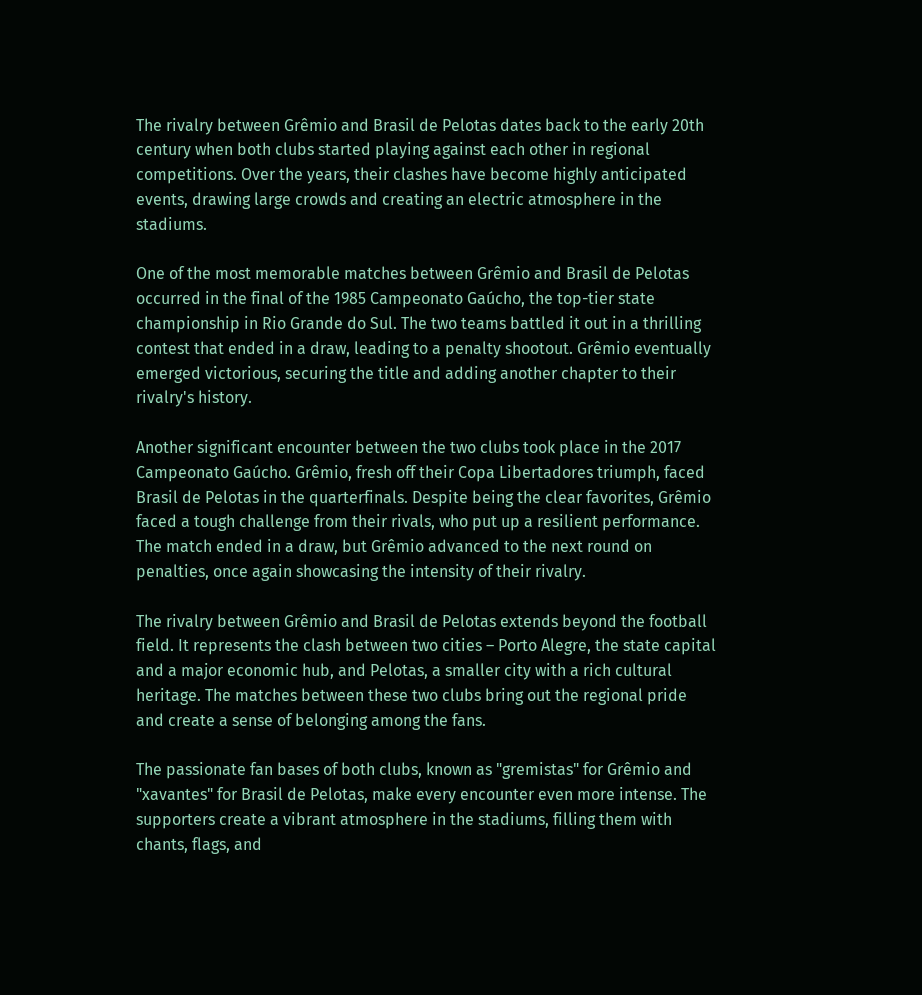The rivalry between Grêmio and Brasil de Pelotas dates back to the early 20th century when both clubs started playing against each other in regional competitions. Over the years, their clashes have become highly anticipated events, drawing large crowds and creating an electric atmosphere in the stadiums.

One of the most memorable matches between Grêmio and Brasil de Pelotas occurred in the final of the 1985 Campeonato Gaúcho, the top-tier state championship in Rio Grande do Sul. The two teams battled it out in a thrilling contest that ended in a draw, leading to a penalty shootout. Grêmio eventually emerged victorious, securing the title and adding another chapter to their rivalry's history.

Another significant encounter between the two clubs took place in the 2017 Campeonato Gaúcho. Grêmio, fresh off their Copa Libertadores triumph, faced Brasil de Pelotas in the quarterfinals. Despite being the clear favorites, Grêmio faced a tough challenge from their rivals, who put up a resilient performance. The match ended in a draw, but Grêmio advanced to the next round on penalties, once again showcasing the intensity of their rivalry.

The rivalry between Grêmio and Brasil de Pelotas extends beyond the football field. It represents the clash between two cities – Porto Alegre, the state capital and a major economic hub, and Pelotas, a smaller city with a rich cultural heritage. The matches between these two clubs bring out the regional pride and create a sense of belonging among the fans.

The passionate fan bases of both clubs, known as "gremistas" for Grêmio and "xavantes" for Brasil de Pelotas, make every encounter even more intense. The supporters create a vibrant atmosphere in the stadiums, filling them with chants, flags, and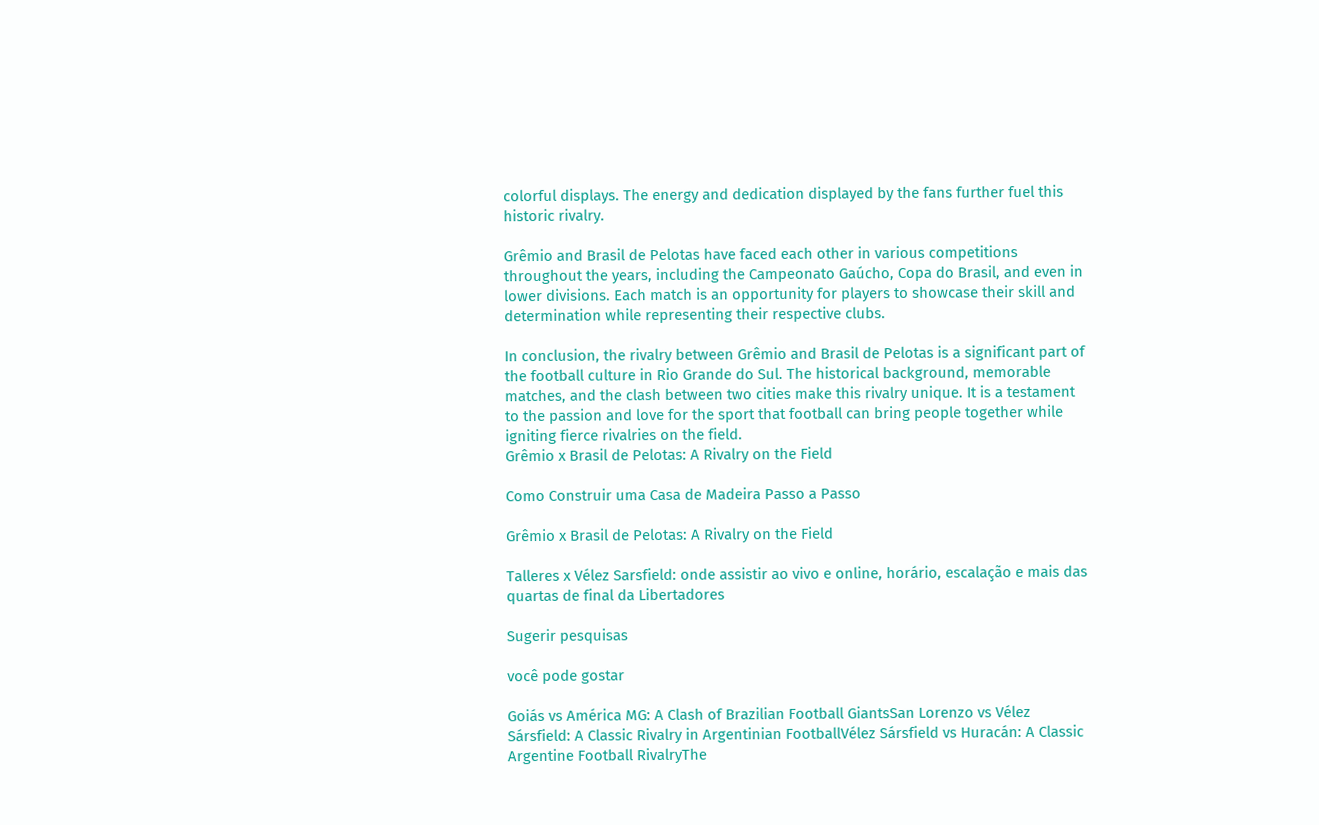colorful displays. The energy and dedication displayed by the fans further fuel this historic rivalry.

Grêmio and Brasil de Pelotas have faced each other in various competitions throughout the years, including the Campeonato Gaúcho, Copa do Brasil, and even in lower divisions. Each match is an opportunity for players to showcase their skill and determination while representing their respective clubs.

In conclusion, the rivalry between Grêmio and Brasil de Pelotas is a significant part of the football culture in Rio Grande do Sul. The historical background, memorable matches, and the clash between two cities make this rivalry unique. It is a testament to the passion and love for the sport that football can bring people together while igniting fierce rivalries on the field.
Grêmio x Brasil de Pelotas: A Rivalry on the Field

Como Construir uma Casa de Madeira Passo a Passo

Grêmio x Brasil de Pelotas: A Rivalry on the Field

Talleres x Vélez Sarsfield: onde assistir ao vivo e online, horário, escalação e mais das quartas de final da Libertadores

Sugerir pesquisas

você pode gostar

Goiás vs América MG: A Clash of Brazilian Football GiantsSan Lorenzo vs Vélez Sársfield: A Classic Rivalry in Argentinian FootballVélez Sársfield vs Huracán: A Classic Argentine Football RivalryThe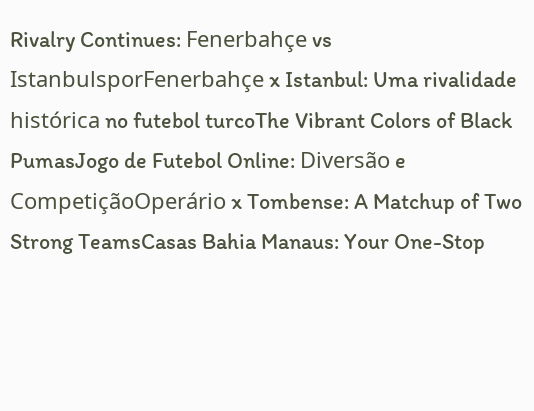Rivalry Continues: Fenerbahçe vs IstanbulsporFenerbahçe x Istanbul: Uma rivalidade histórica no futebol turcoThe Vibrant Colors of Black PumasJogo de Futebol Online: Diversão e CompetiçãoOperário x Tombense: A Matchup of Two Strong TeamsCasas Bahia Manaus: Your One-Stop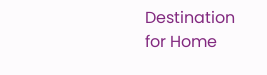Destination for Home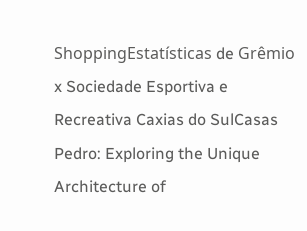ShoppingEstatísticas de Grêmio x Sociedade Esportiva e Recreativa Caxias do SulCasas Pedro: Exploring the Unique Architecture of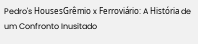Pedro's HousesGrêmio x Ferroviário: A História de um Confronto Inusitado